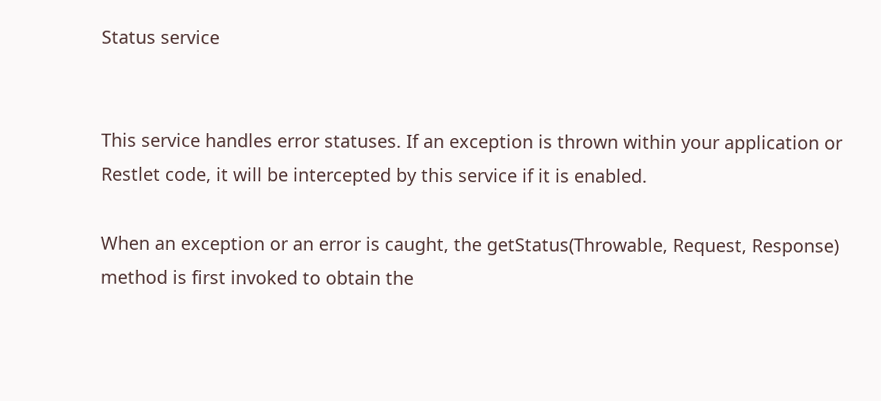Status service


This service handles error statuses. If an exception is thrown within your application or Restlet code, it will be intercepted by this service if it is enabled.

When an exception or an error is caught, the getStatus(Throwable, Request, Response) method is first invoked to obtain the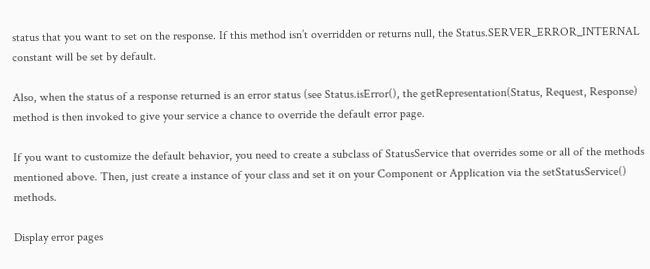status that you want to set on the response. If this method isn’t overridden or returns null, the Status.SERVER_ERROR_INTERNAL constant will be set by default.

Also, when the status of a response returned is an error status (see Status.isError(), the getRepresentation(Status, Request, Response) method is then invoked to give your service a chance to override the default error page.

If you want to customize the default behavior, you need to create a subclass of StatusService that overrides some or all of the methods mentioned above. Then, just create a instance of your class and set it on your Component or Application via the setStatusService() methods.

Display error pages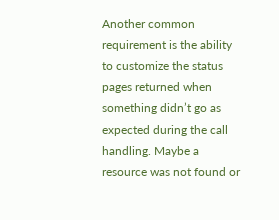Another common requirement is the ability to customize the status pages returned when something didn’t go as expected during the call handling. Maybe a resource was not found or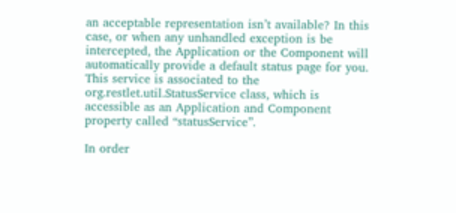an acceptable representation isn’t available? In this case, or when any unhandled exception is be intercepted, the Application or the Component will automatically provide a default status page for you. This service is associated to the org.restlet.util.StatusService class, which is accessible as an Application and Component property called “statusService”.

In order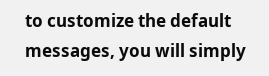to customize the default messages, you will simply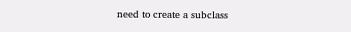need to create a subclass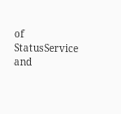of StatusService and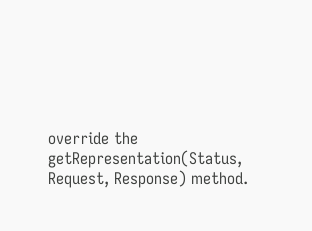override the getRepresentation(Status, Request, Response) method.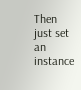Then just set an instance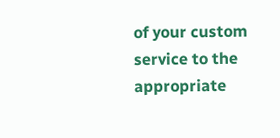of your custom service to the appropriate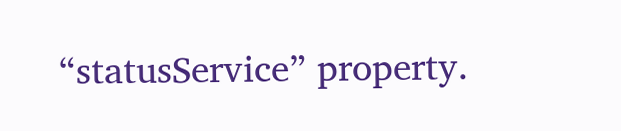“statusService” property.